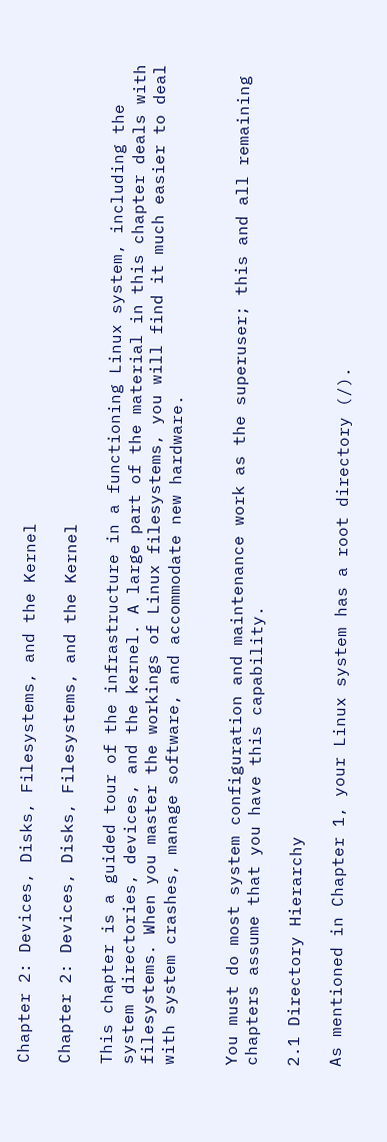Chapter 2: Devices, Disks, Filesystems, and the Kernel

Chapter 2: Devices, Disks, Filesystems, and the Kernel

This chapter is a guided tour of the infrastructure in a functioning Linux system, including the system directories, devices, and the kernel. A large part of the material in this chapter deals with filesystems. When you master the workings of Linux filesystems, you will find it much easier to deal with system crashes, manage software, and accommodate new hardware.


You must do most system configuration and maintenance work as the superuser; this and all remaining chapters assume that you have this capability.

2.1 Directory Hierarchy

As mentioned in Chapter 1, your Linux system has a root directory (/).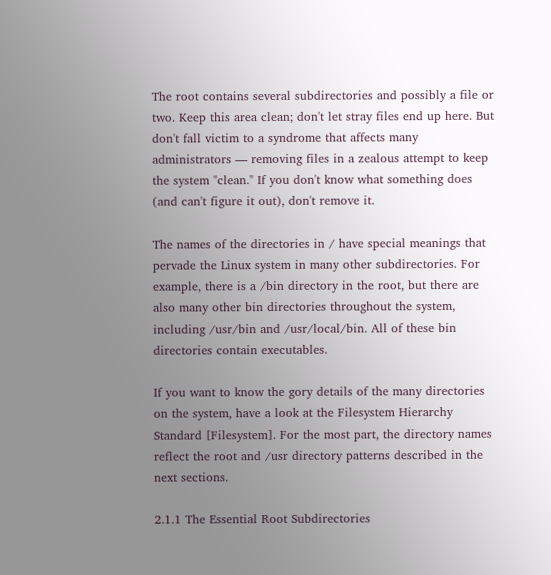The root contains several subdirectories and possibly a file or two. Keep this area clean; don't let stray files end up here. But don't fall victim to a syndrome that affects many administrators — removing files in a zealous attempt to keep the system "clean." If you don't know what something does (and can't figure it out), don't remove it.

The names of the directories in / have special meanings that pervade the Linux system in many other subdirectories. For example, there is a /bin directory in the root, but there are also many other bin directories throughout the system, including /usr/bin and /usr/local/bin. All of these bin directories contain executables.

If you want to know the gory details of the many directories on the system, have a look at the Filesystem Hierarchy Standard [Filesystem]. For the most part, the directory names reflect the root and /usr directory patterns described in the next sections.

2.1.1 The Essential Root Subdirectories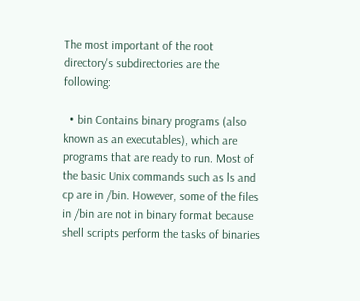The most important of the root directory's subdirectories are the following:

  • bin Contains binary programs (also known as an executables), which are programs that are ready to run. Most of the basic Unix commands such as ls and cp are in /bin. However, some of the files in /bin are not in binary format because shell scripts perform the tasks of binaries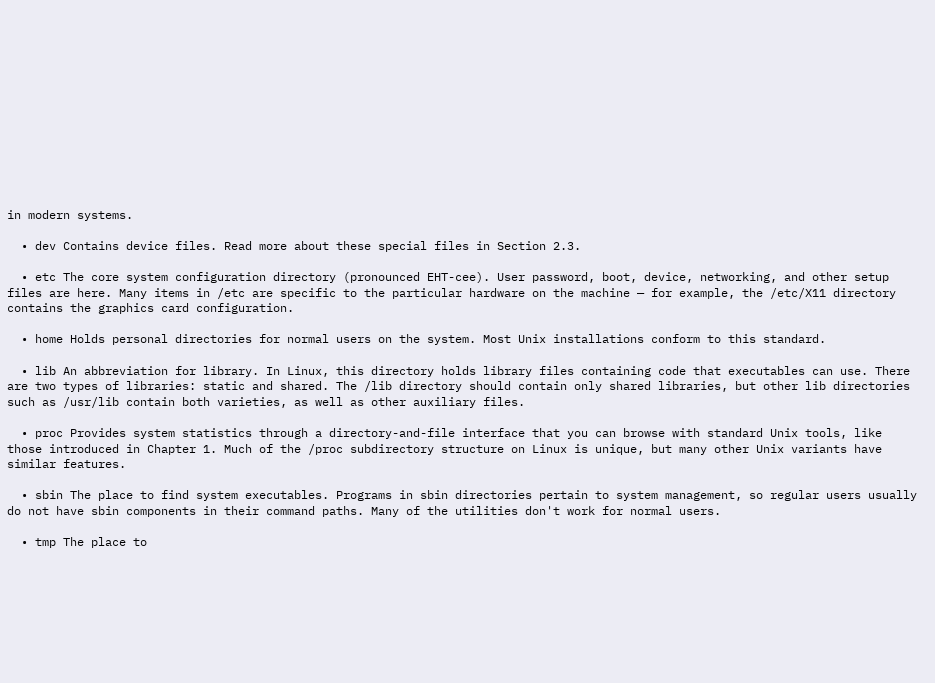in modern systems.

  • dev Contains device files. Read more about these special files in Section 2.3.

  • etc The core system configuration directory (pronounced EHT-cee). User password, boot, device, networking, and other setup files are here. Many items in /etc are specific to the particular hardware on the machine — for example, the /etc/X11 directory contains the graphics card configuration.

  • home Holds personal directories for normal users on the system. Most Unix installations conform to this standard.

  • lib An abbreviation for library. In Linux, this directory holds library files containing code that executables can use. There are two types of libraries: static and shared. The /lib directory should contain only shared libraries, but other lib directories such as /usr/lib contain both varieties, as well as other auxiliary files.

  • proc Provides system statistics through a directory-and-file interface that you can browse with standard Unix tools, like those introduced in Chapter 1. Much of the /proc subdirectory structure on Linux is unique, but many other Unix variants have similar features.

  • sbin The place to find system executables. Programs in sbin directories pertain to system management, so regular users usually do not have sbin components in their command paths. Many of the utilities don't work for normal users.

  • tmp The place to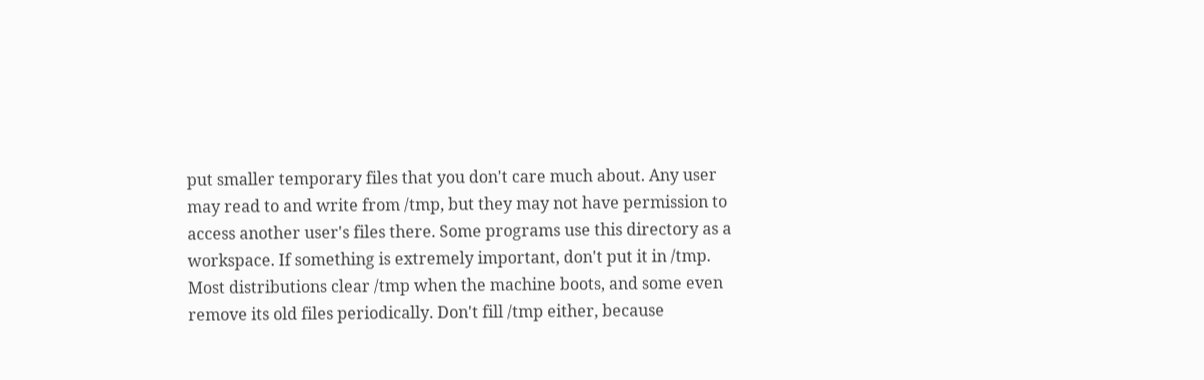put smaller temporary files that you don't care much about. Any user may read to and write from /tmp, but they may not have permission to access another user's files there. Some programs use this directory as a workspace. If something is extremely important, don't put it in /tmp. Most distributions clear /tmp when the machine boots, and some even remove its old files periodically. Don't fill /tmp either, because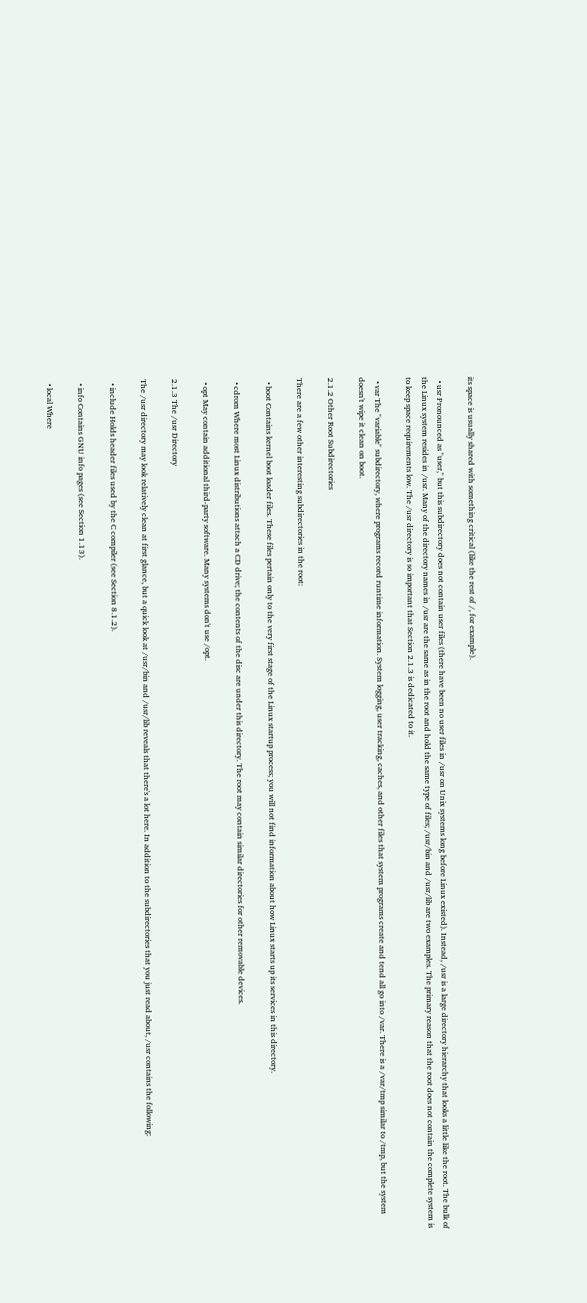its space is usually shared with something critical (like the rest of /, for example).

  • usr Pronounced as "user," but this subdirectory does not contain user files (there have been no user files in /usr on Unix systems long before Linux existed). Instead, /usr is a large directory hierarchy that looks a little like the root. The bulk of the Linux system resides in /usr. Many of the directory names in /usr are the same as in the root and hold the same type of files; /usr/bin and /usr/lib are two examples. The primary reason that the root does not contain the complete system is to keep space requirements low. The /usr directory is so important that Section 2.1.3 is dedicated to it.

  • var The "variable" subdirectory, where programs record runtime information. System logging, user tracking, caches, and other files that system programs create and tend all go into /var. There is a /var/tmp similar to /tmp, but the system doesn't wipe it clean on boot.

2.1.2 Other Root Subdirectories

There are a few other interesting subdirectories in the root:

  • boot Contains kernel boot loader files. These files pertain only to the very first stage of the Linux startup process; you will not find information about how Linux starts up its services in this directory.

  • cdrom Where most Linux distributions attach a CD drive; the contents of the disc are under this directory. The root may contain similar directories for other removable devices.

  • opt May contain additional third-party software. Many systems don't use /opt.

2.1.3 The /usr Directory

The /usr directory may look relatively clean at first glance, but a quick look at /usr/bin and /usr/lib reveals that there's a lot here. In addition to the subdirectories that you just read about, /usr contains the following:

  • include Holds header files used by the C compiler (see Section 8.1.2).

  • info Contains GNU info pages (see Section 1.13).

  • local Where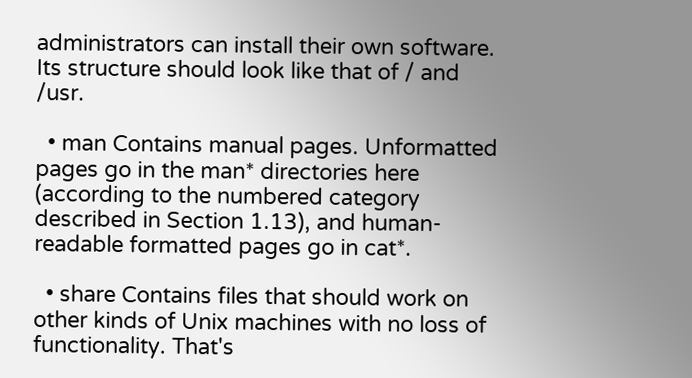administrators can install their own software. Its structure should look like that of / and /usr.

  • man Contains manual pages. Unformatted pages go in the man* directories here (according to the numbered category described in Section 1.13), and human-readable formatted pages go in cat*.

  • share Contains files that should work on other kinds of Unix machines with no loss of functionality. That's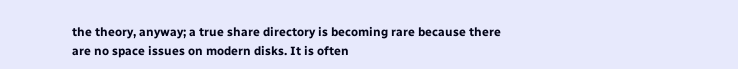the theory, anyway; a true share directory is becoming rare because there are no space issues on modern disks. It is often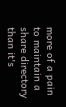more of a pain to maintain a share directory than it's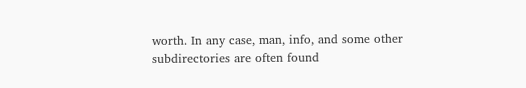worth. In any case, man, info, and some other subdirectories are often found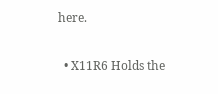here.

  • X11R6 Holds the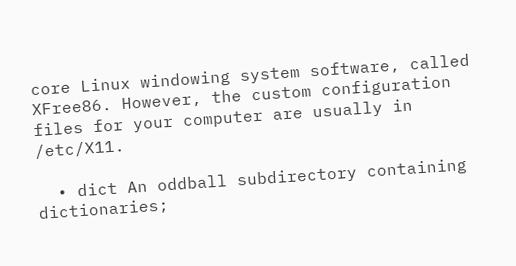core Linux windowing system software, called XFree86. However, the custom configuration files for your computer are usually in /etc/X11.

  • dict An oddball subdirectory containing dictionaries;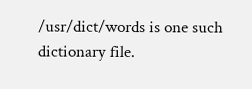/usr/dict/words is one such dictionary file.